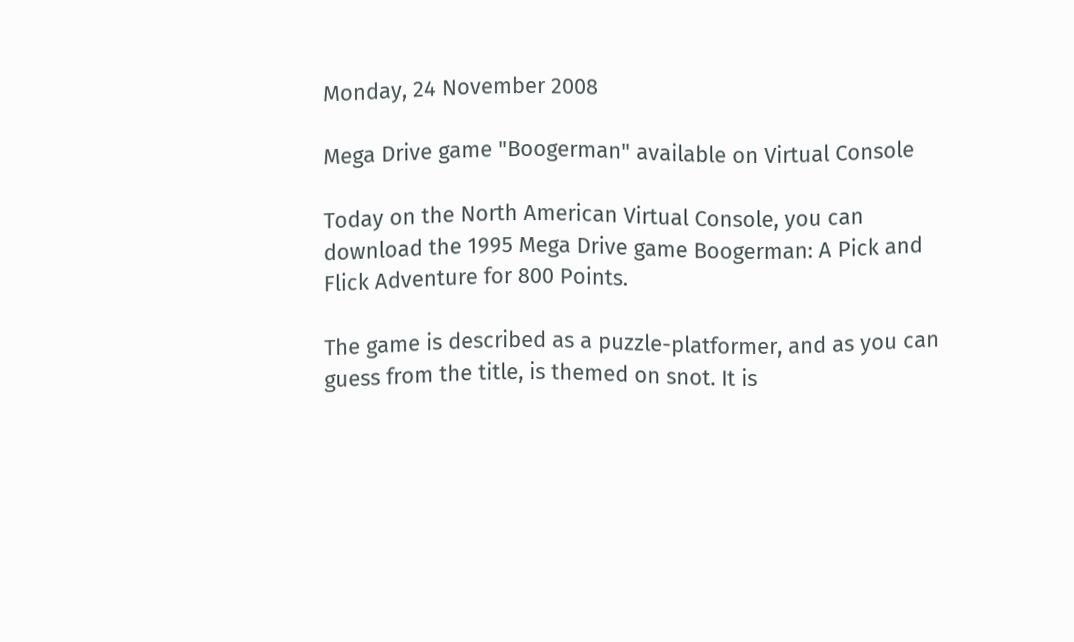Monday, 24 November 2008

Mega Drive game "Boogerman" available on Virtual Console

Today on the North American Virtual Console, you can download the 1995 Mega Drive game Boogerman: A Pick and Flick Adventure for 800 Points.

The game is described as a puzzle-platformer, and as you can guess from the title, is themed on snot. It is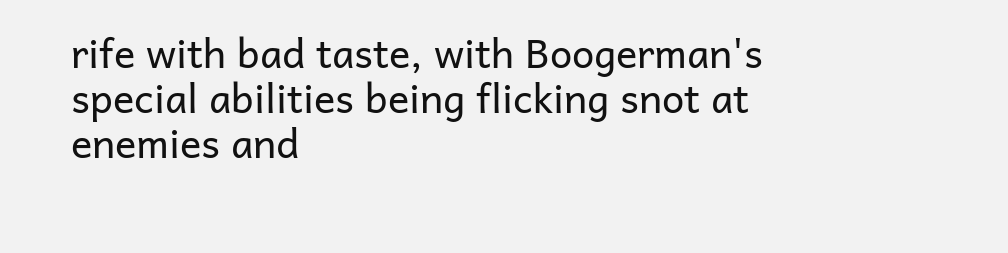rife with bad taste, with Boogerman's special abilities being flicking snot at enemies and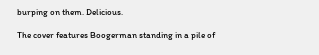burping on them. Delicious.

The cover features Boogerman standing in a pile of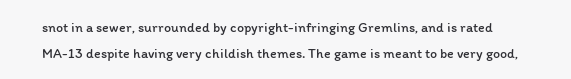snot in a sewer, surrounded by copyright-infringing Gremlins, and is rated MA-13 despite having very childish themes. The game is meant to be very good,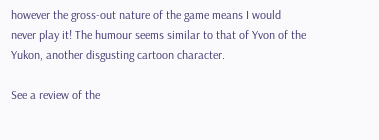however the gross-out nature of the game means I would never play it! The humour seems similar to that of Yvon of the Yukon, another disgusting cartoon character.

See a review of the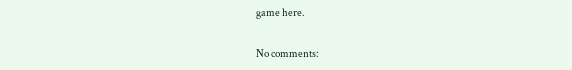game here.

No comments: